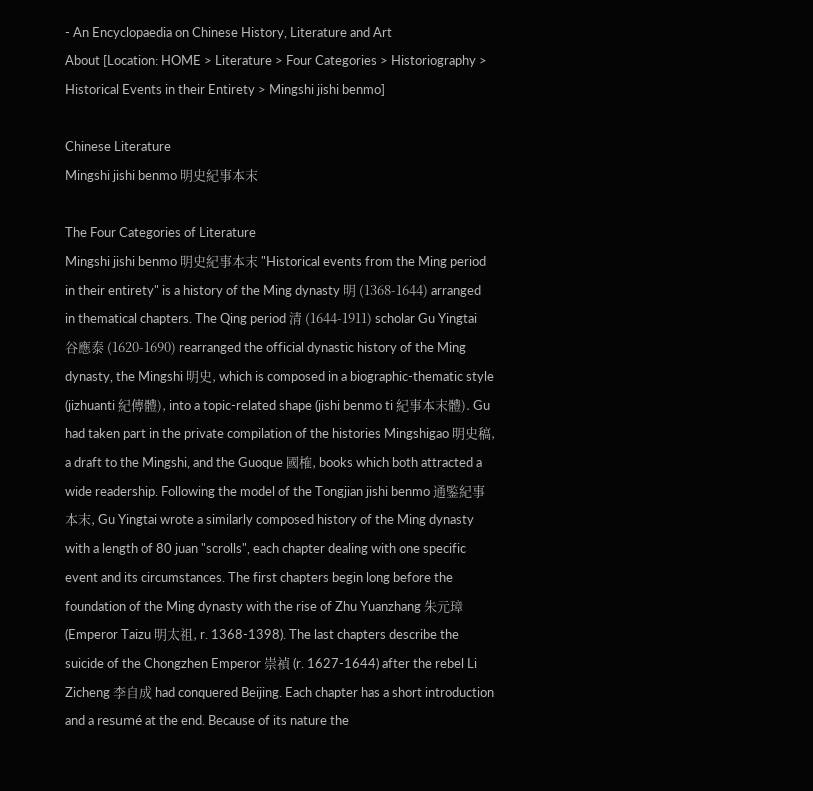- An Encyclopaedia on Chinese History, Literature and Art
About [Location: HOME > Literature > Four Categories > Historiography > Historical Events in their Entirety > Mingshi jishi benmo]

Chinese Literature
Mingshi jishi benmo 明史紀事本末

The Four Categories of Literature
Mingshi jishi benmo 明史紀事本末 "Historical events from the Ming period in their entirety" is a history of the Ming dynasty 明 (1368-1644) arranged in thematical chapters. The Qing period 清 (1644-1911) scholar Gu Yingtai 谷應泰 (1620-1690) rearranged the official dynastic history of the Ming dynasty, the Mingshi 明史, which is composed in a biographic-thematic style (jizhuanti 紀傳體), into a topic-related shape (jishi benmo ti 紀事本末體). Gu had taken part in the private compilation of the histories Mingshigao 明史稿, a draft to the Mingshi, and the Guoque 國榷, books which both attracted a wide readership. Following the model of the Tongjian jishi benmo 通鍳紀事本末, Gu Yingtai wrote a similarly composed history of the Ming dynasty with a length of 80 juan "scrolls", each chapter dealing with one specific event and its circumstances. The first chapters begin long before the foundation of the Ming dynasty with the rise of Zhu Yuanzhang 朱元璋 (Emperor Taizu 明太祖, r. 1368-1398). The last chapters describe the suicide of the Chongzhen Emperor 崇禎 (r. 1627-1644) after the rebel Li Zicheng 李自成 had conquered Beijing. Each chapter has a short introduction and a resumé at the end. Because of its nature the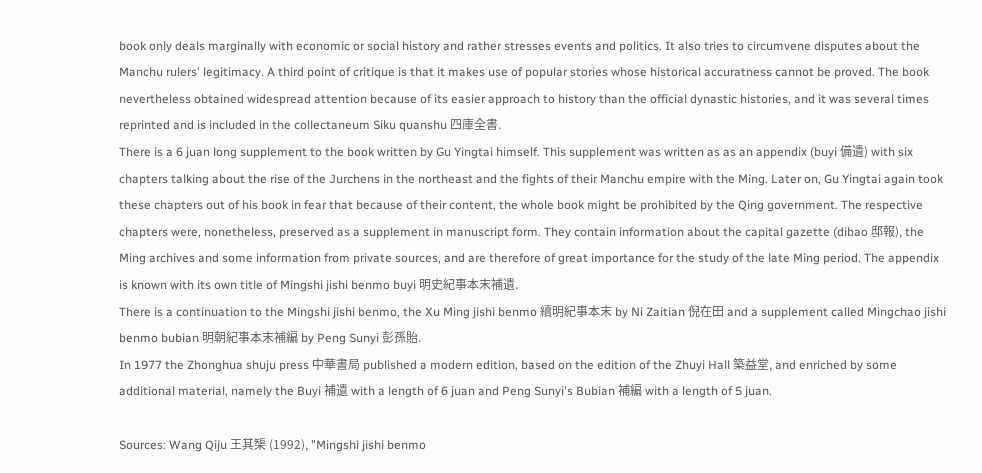book only deals marginally with economic or social history and rather stresses events and politics. It also tries to circumvene disputes about the Manchu rulers' legitimacy. A third point of critique is that it makes use of popular stories whose historical accuratness cannot be proved. The book nevertheless obtained widespread attention because of its easier approach to history than the official dynastic histories, and it was several times reprinted and is included in the collectaneum Siku quanshu 四庫全書.
There is a 6 juan long supplement to the book written by Gu Yingtai himself. This supplement was written as as an appendix (buyi 備遺) with six chapters talking about the rise of the Jurchens in the northeast and the fights of their Manchu empire with the Ming. Later on, Gu Yingtai again took these chapters out of his book in fear that because of their content, the whole book might be prohibited by the Qing government. The respective chapters were, nonetheless, preserved as a supplement in manuscript form. They contain information about the capital gazette (dibao 邸報), the Ming archives and some information from private sources, and are therefore of great importance for the study of the late Ming period. The appendix is known with its own title of Mingshi jishi benmo buyi 明史紀事本末補遺.
There is a continuation to the Mingshi jishi benmo, the Xu Ming jishi benmo 續明紀事本末 by Ni Zaitian 倪在田 and a supplement called Mingchao jishi benmo bubian 明朝紀事本末補編 by Peng Sunyi 彭孫貽.
In 1977 the Zhonghua shuju press 中華書局 published a modern edition, based on the edition of the Zhuyi Hall 築益堂, and enriched by some additional material, namely the Buyi 補遺 with a length of 6 juan and Peng Sunyi's Bubian 補編 with a length of 5 juan.

Sources: Wang Qiju 王其榘 (1992), "Mingshi jishi benmo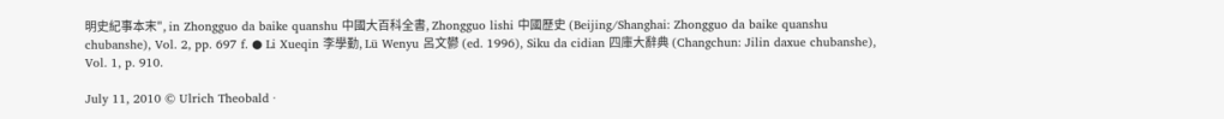明史紀事本末", in Zhongguo da baike quanshu 中國大百科全書, Zhongguo lishi 中國歷史 (Beijing/Shanghai: Zhongguo da baike quanshu chubanshe), Vol. 2, pp. 697 f. ● Li Xueqin 李學勤, Lü Wenyu 呂文鬰 (ed. 1996), Siku da cidian 四庫大辭典 (Changchun: Jilin daxue chubanshe), Vol. 1, p. 910.

July 11, 2010 © Ulrich Theobald ·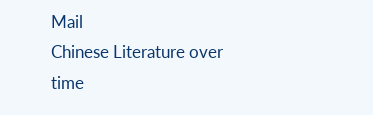Mail
Chinese Literature over time